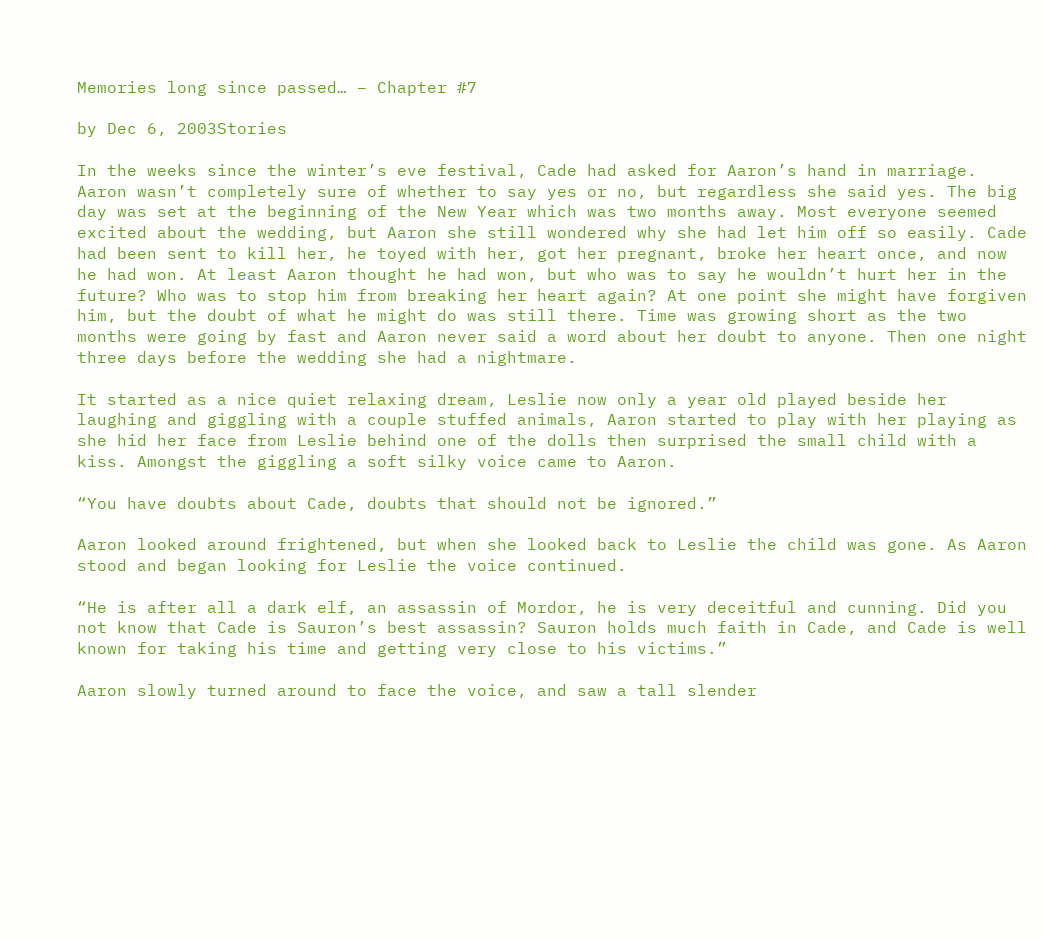Memories long since passed… – Chapter #7

by Dec 6, 2003Stories

In the weeks since the winter’s eve festival, Cade had asked for Aaron’s hand in marriage. Aaron wasn’t completely sure of whether to say yes or no, but regardless she said yes. The big day was set at the beginning of the New Year which was two months away. Most everyone seemed excited about the wedding, but Aaron she still wondered why she had let him off so easily. Cade had been sent to kill her, he toyed with her, got her pregnant, broke her heart once, and now he had won. At least Aaron thought he had won, but who was to say he wouldn’t hurt her in the future? Who was to stop him from breaking her heart again? At one point she might have forgiven him, but the doubt of what he might do was still there. Time was growing short as the two months were going by fast and Aaron never said a word about her doubt to anyone. Then one night three days before the wedding she had a nightmare.

It started as a nice quiet relaxing dream, Leslie now only a year old played beside her laughing and giggling with a couple stuffed animals, Aaron started to play with her playing as she hid her face from Leslie behind one of the dolls then surprised the small child with a kiss. Amongst the giggling a soft silky voice came to Aaron.

“You have doubts about Cade, doubts that should not be ignored.”

Aaron looked around frightened, but when she looked back to Leslie the child was gone. As Aaron stood and began looking for Leslie the voice continued.

“He is after all a dark elf, an assassin of Mordor, he is very deceitful and cunning. Did you not know that Cade is Sauron’s best assassin? Sauron holds much faith in Cade, and Cade is well known for taking his time and getting very close to his victims.”

Aaron slowly turned around to face the voice, and saw a tall slender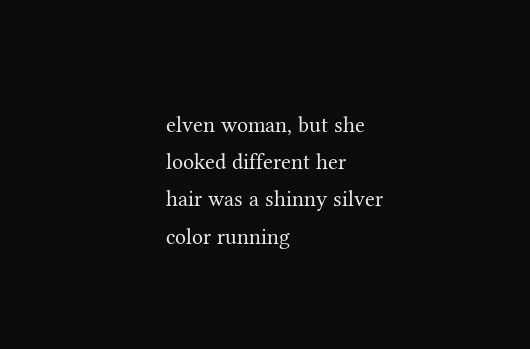elven woman, but she looked different her hair was a shinny silver color running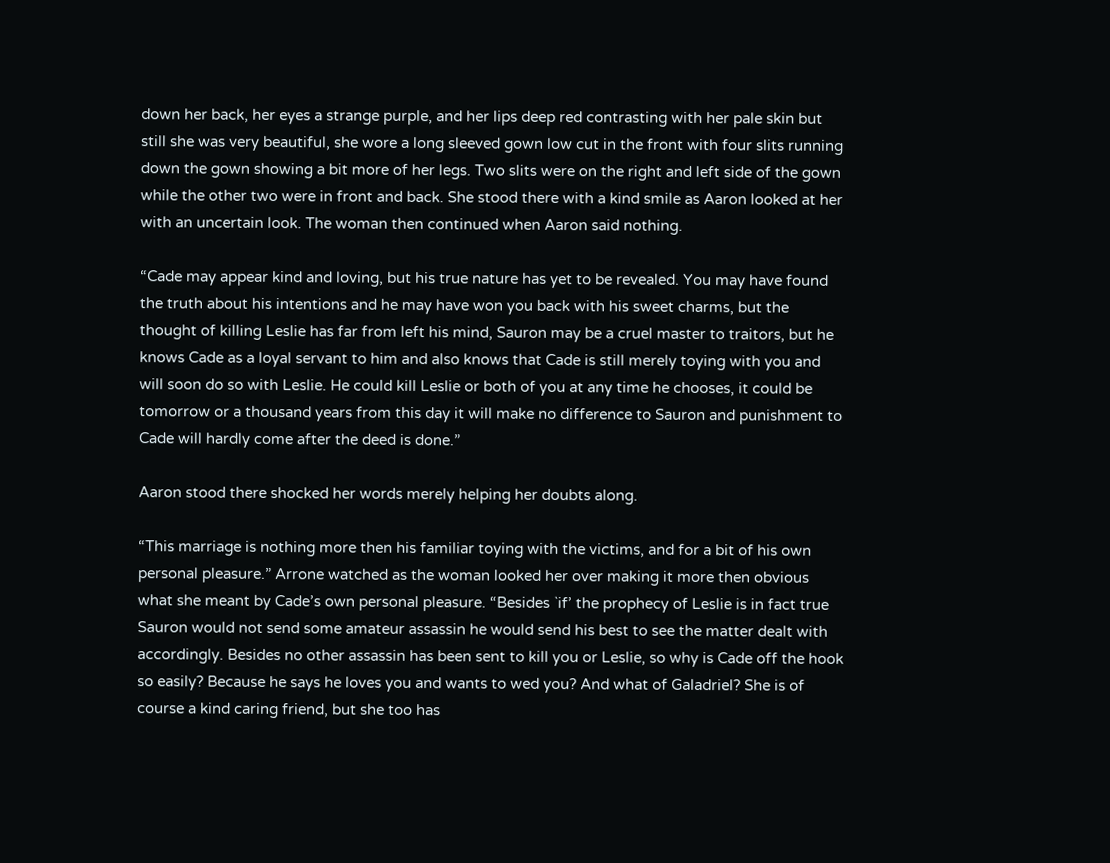down her back, her eyes a strange purple, and her lips deep red contrasting with her pale skin but still she was very beautiful, she wore a long sleeved gown low cut in the front with four slits running down the gown showing a bit more of her legs. Two slits were on the right and left side of the gown while the other two were in front and back. She stood there with a kind smile as Aaron looked at her with an uncertain look. The woman then continued when Aaron said nothing.

“Cade may appear kind and loving, but his true nature has yet to be revealed. You may have found the truth about his intentions and he may have won you back with his sweet charms, but the thought of killing Leslie has far from left his mind, Sauron may be a cruel master to traitors, but he knows Cade as a loyal servant to him and also knows that Cade is still merely toying with you and will soon do so with Leslie. He could kill Leslie or both of you at any time he chooses, it could be tomorrow or a thousand years from this day it will make no difference to Sauron and punishment to Cade will hardly come after the deed is done.”

Aaron stood there shocked her words merely helping her doubts along.

“This marriage is nothing more then his familiar toying with the victims, and for a bit of his own personal pleasure.” Arrone watched as the woman looked her over making it more then obvious what she meant by Cade’s own personal pleasure. “Besides `if’ the prophecy of Leslie is in fact true Sauron would not send some amateur assassin he would send his best to see the matter dealt with accordingly. Besides no other assassin has been sent to kill you or Leslie, so why is Cade off the hook so easily? Because he says he loves you and wants to wed you? And what of Galadriel? She is of course a kind caring friend, but she too has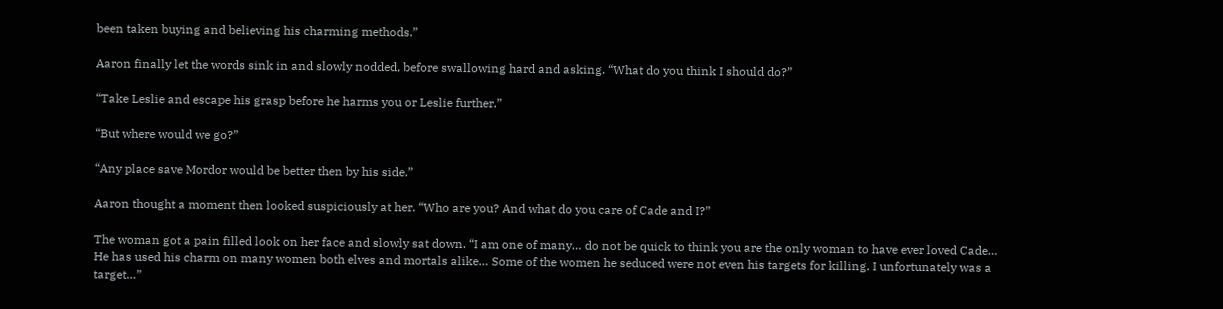been taken buying and believing his charming methods.”

Aaron finally let the words sink in and slowly nodded, before swallowing hard and asking. “What do you think I should do?”

“Take Leslie and escape his grasp before he harms you or Leslie further.”

“But where would we go?”

“Any place save Mordor would be better then by his side.”

Aaron thought a moment then looked suspiciously at her. “Who are you? And what do you care of Cade and I?”

The woman got a pain filled look on her face and slowly sat down. “I am one of many… do not be quick to think you are the only woman to have ever loved Cade… He has used his charm on many women both elves and mortals alike… Some of the women he seduced were not even his targets for killing. I unfortunately was a target…”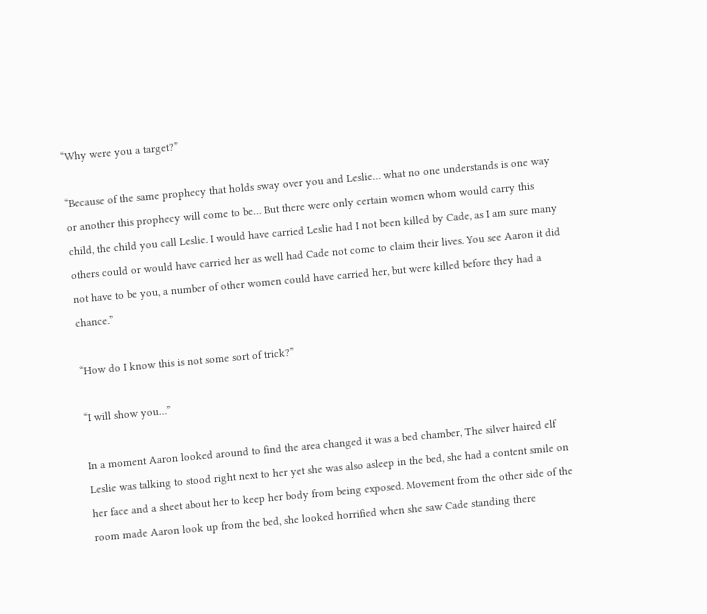“Why were you a target?”

“Because of the same prophecy that holds sway over you and Leslie… what no one understands is one way or another this prophecy will come to be… But there were only certain women whom would carry this child, the child you call Leslie. I would have carried Leslie had I not been killed by Cade, as I am sure many others could or would have carried her as well had Cade not come to claim their lives. You see Aaron it did not have to be you, a number of other women could have carried her, but were killed before they had a chance.”

“How do I know this is not some sort of trick?”

“I will show you…”

In a moment Aaron looked around to find the area changed it was a bed chamber, The silver haired elf Leslie was talking to stood right next to her yet she was also asleep in the bed, she had a content smile on her face and a sheet about her to keep her body from being exposed. Movement from the other side of the room made Aaron look up from the bed, she looked horrified when she saw Cade standing there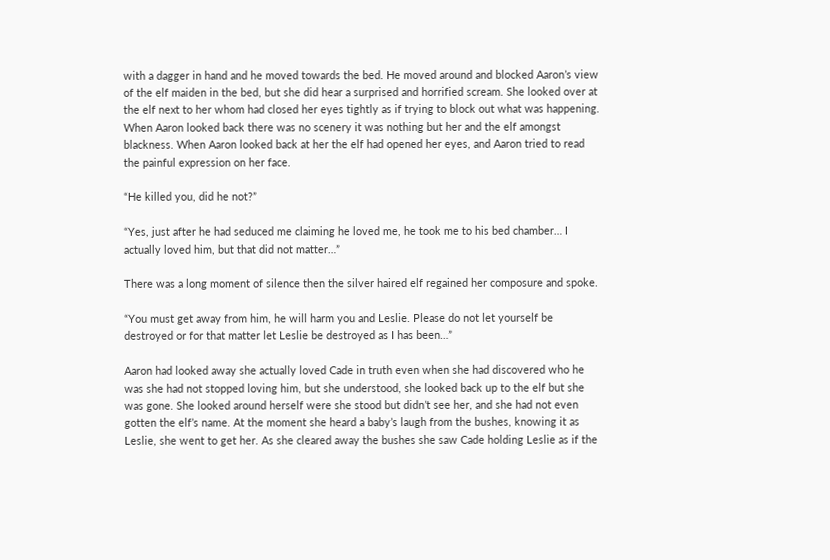with a dagger in hand and he moved towards the bed. He moved around and blocked Aaron’s view of the elf maiden in the bed, but she did hear a surprised and horrified scream. She looked over at the elf next to her whom had closed her eyes tightly as if trying to block out what was happening. When Aaron looked back there was no scenery it was nothing but her and the elf amongst blackness. When Aaron looked back at her the elf had opened her eyes, and Aaron tried to read the painful expression on her face.

“He killed you, did he not?”

“Yes, just after he had seduced me claiming he loved me, he took me to his bed chamber… I actually loved him, but that did not matter…”

There was a long moment of silence then the silver haired elf regained her composure and spoke.

“You must get away from him, he will harm you and Leslie. Please do not let yourself be destroyed or for that matter let Leslie be destroyed as I has been…”

Aaron had looked away she actually loved Cade in truth even when she had discovered who he was she had not stopped loving him, but she understood, she looked back up to the elf but she was gone. She looked around herself were she stood but didn’t see her, and she had not even gotten the elf’s name. At the moment she heard a baby’s laugh from the bushes, knowing it as Leslie, she went to get her. As she cleared away the bushes she saw Cade holding Leslie as if the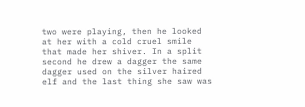two were playing, then he looked at her with a cold cruel smile that made her shiver. In a split second he drew a dagger the same dagger used on the silver haired elf and the last thing she saw was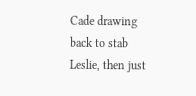Cade drawing back to stab Leslie, then just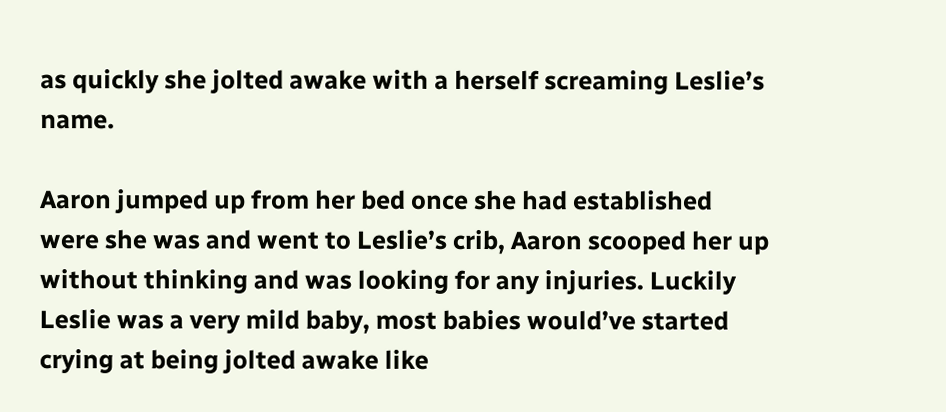as quickly she jolted awake with a herself screaming Leslie’s name.

Aaron jumped up from her bed once she had established were she was and went to Leslie’s crib, Aaron scooped her up without thinking and was looking for any injuries. Luckily Leslie was a very mild baby, most babies would’ve started crying at being jolted awake like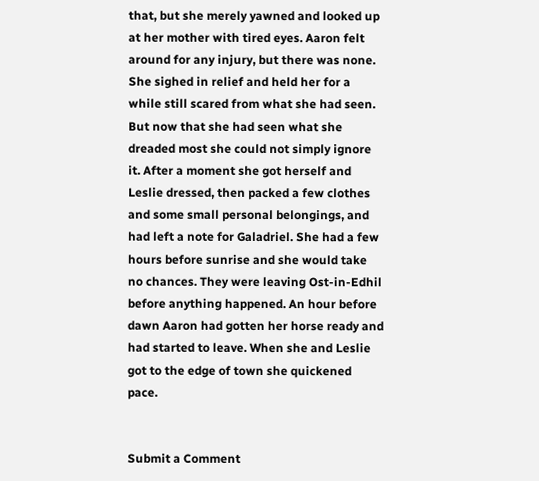that, but she merely yawned and looked up at her mother with tired eyes. Aaron felt around for any injury, but there was none. She sighed in relief and held her for a while still scared from what she had seen. But now that she had seen what she dreaded most she could not simply ignore it. After a moment she got herself and Leslie dressed, then packed a few clothes and some small personal belongings, and had left a note for Galadriel. She had a few hours before sunrise and she would take no chances. They were leaving Ost-in-Edhil before anything happened. An hour before dawn Aaron had gotten her horse ready and had started to leave. When she and Leslie got to the edge of town she quickened pace.


Submit a Comment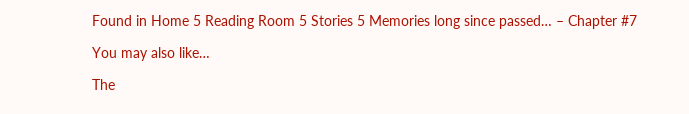Found in Home 5 Reading Room 5 Stories 5 Memories long since passed… – Chapter #7

You may also like…

The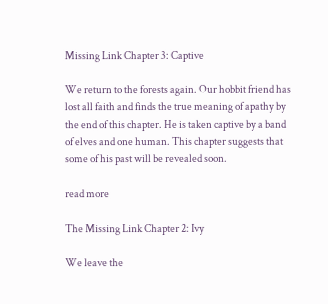Missing Link Chapter 3: Captive

We return to the forests again. Our hobbit friend has lost all faith and finds the true meaning of apathy by the end of this chapter. He is taken captive by a band of elves and one human. This chapter suggests that some of his past will be revealed soon.

read more

The Missing Link Chapter 2: Ivy

We leave the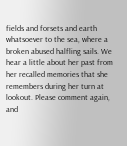fields and forsets and earth whatsoever to the sea, where a broken abused halfling sails. We hear a little about her past from her recalled memories that she remembers during her turn at lookout. Please comment again, and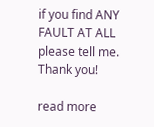if you find ANY FAULT AT ALL please tell me. Thank you!

read more